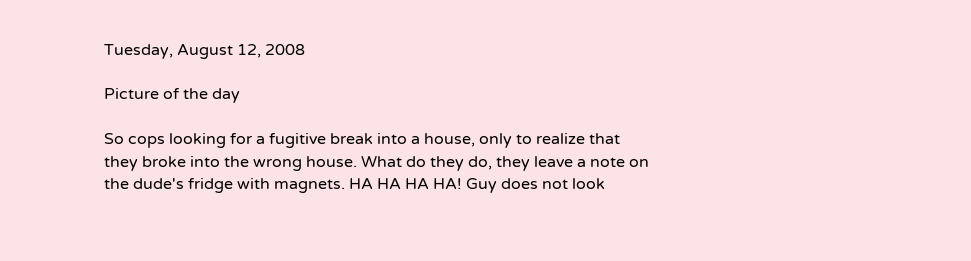Tuesday, August 12, 2008

Picture of the day

So cops looking for a fugitive break into a house, only to realize that they broke into the wrong house. What do they do, they leave a note on the dude's fridge with magnets. HA HA HA HA! Guy does not look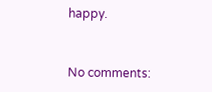happy.


No comments: